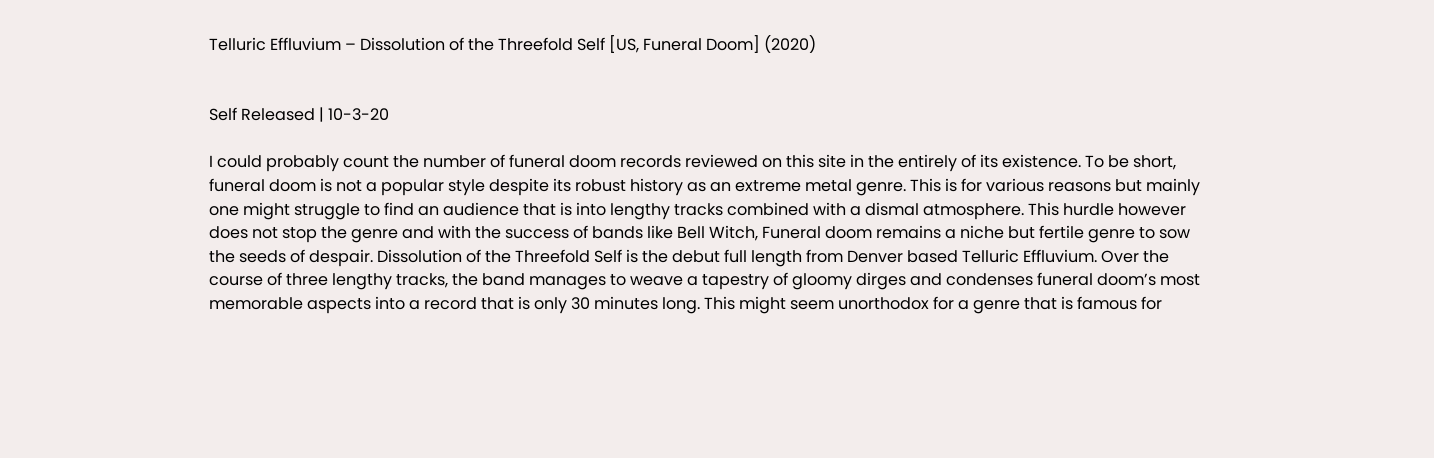Telluric Effluvium – Dissolution of the Threefold Self [US, Funeral Doom] (2020)


Self Released | 10-3-20

I could probably count the number of funeral doom records reviewed on this site in the entirely of its existence. To be short, funeral doom is not a popular style despite its robust history as an extreme metal genre. This is for various reasons but mainly one might struggle to find an audience that is into lengthy tracks combined with a dismal atmosphere. This hurdle however does not stop the genre and with the success of bands like Bell Witch, Funeral doom remains a niche but fertile genre to sow the seeds of despair. Dissolution of the Threefold Self is the debut full length from Denver based Telluric Effluvium. Over the course of three lengthy tracks, the band manages to weave a tapestry of gloomy dirges and condenses funeral doom’s most memorable aspects into a record that is only 30 minutes long. This might seem unorthodox for a genre that is famous for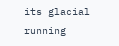its glacial running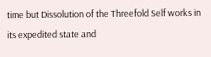time but Dissolution of the Threefold Self works in its expedited state and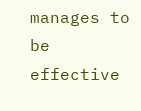manages to be effective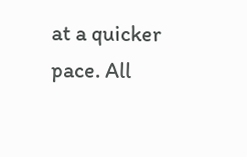at a quicker pace. All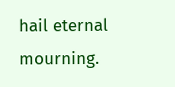hail eternal mourning.